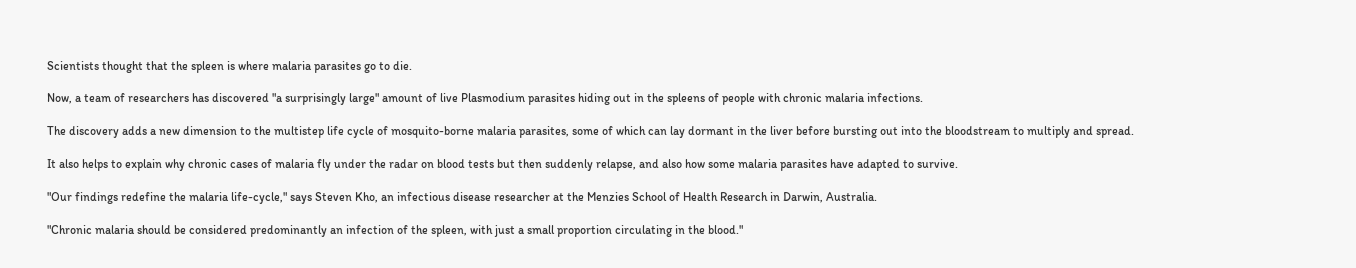Scientists thought that the spleen is where malaria parasites go to die.

Now, a team of researchers has discovered "a surprisingly large" amount of live Plasmodium parasites hiding out in the spleens of people with chronic malaria infections.

The discovery adds a new dimension to the multistep life cycle of mosquito-borne malaria parasites, some of which can lay dormant in the liver before bursting out into the bloodstream to multiply and spread.

It also helps to explain why chronic cases of malaria fly under the radar on blood tests but then suddenly relapse, and also how some malaria parasites have adapted to survive.

"Our findings redefine the malaria life-cycle," says Steven Kho, an infectious disease researcher at the Menzies School of Health Research in Darwin, Australia.

"Chronic malaria should be considered predominantly an infection of the spleen, with just a small proportion circulating in the blood."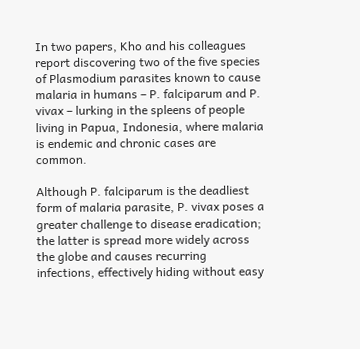In two papers, Kho and his colleagues report discovering two of the five species of Plasmodium parasites known to cause malaria in humans – P. falciparum and P. vivax – lurking in the spleens of people living in Papua, Indonesia, where malaria is endemic and chronic cases are common.

Although P. falciparum is the deadliest form of malaria parasite, P. vivax poses a greater challenge to disease eradication; the latter is spread more widely across the globe and causes recurring infections, effectively hiding without easy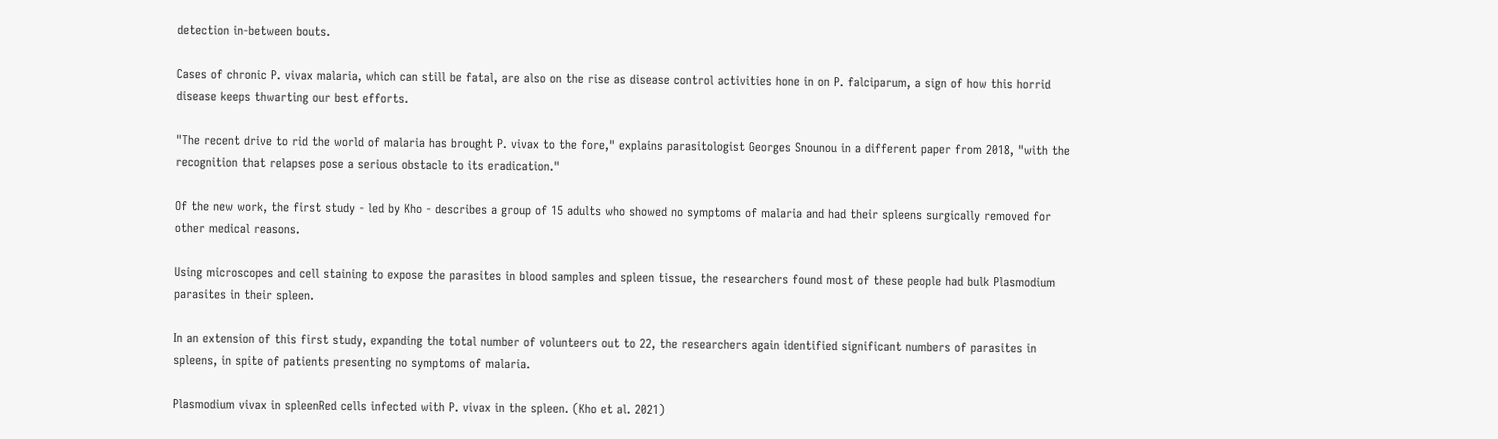detection in-between bouts.

Cases of chronic P. vivax malaria, which can still be fatal, are also on the rise as disease control activities hone in on P. falciparum, a sign of how this horrid disease keeps thwarting our best efforts.

"The recent drive to rid the world of malaria has brought P. vivax to the fore," explains parasitologist Georges Snounou in a different paper from 2018, "with the recognition that relapses pose a serious obstacle to its eradication."

Of the new work, the first study - led by Kho - describes a group of 15 adults who showed no symptoms of malaria and had their spleens surgically removed for other medical reasons.

Using microscopes and cell staining to expose the parasites in blood samples and spleen tissue, the researchers found most of these people had bulk Plasmodium parasites in their spleen.

In an extension of this first study, expanding the total number of volunteers out to 22, the researchers again identified significant numbers of parasites in spleens, in spite of patients presenting no symptoms of malaria.

Plasmodium vivax in spleenRed cells infected with P. vivax in the spleen. (Kho et al. 2021)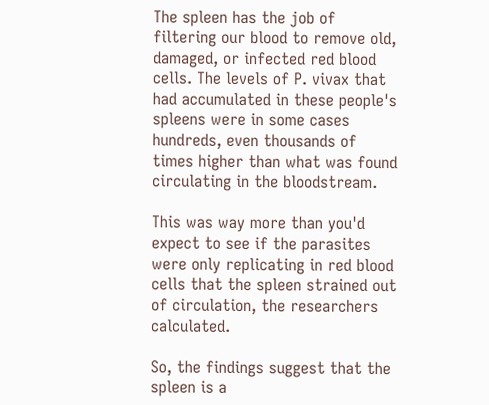The spleen has the job of filtering our blood to remove old, damaged, or infected red blood cells. The levels of P. vivax that had accumulated in these people's spleens were in some cases hundreds, even thousands of times higher than what was found circulating in the bloodstream.

This was way more than you'd expect to see if the parasites were only replicating in red blood cells that the spleen strained out of circulation, the researchers calculated.

So, the findings suggest that the spleen is a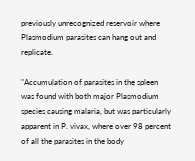previously unrecognized reservoir where Plasmodium parasites can hang out and replicate.

"Accumulation of parasites in the spleen was found with both major Plasmodium species causing malaria, but was particularly apparent in P. vivax, where over 98 percent of all the parasites in the body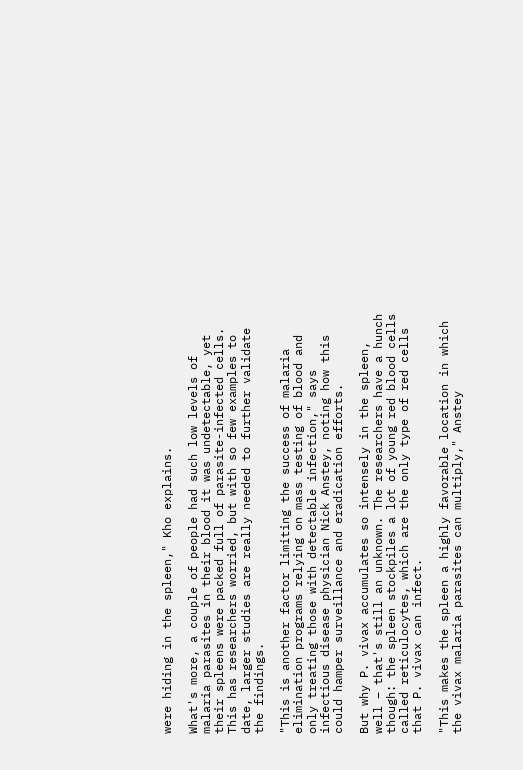were hiding in the spleen," Kho explains.

What's more, a couple of people had such low levels of malaria parasites in their blood it was undetectable, yet their spleens were packed full of parasite-infected cells. This has researchers worried, but with so few examples to date, larger studies are really needed to further validate the findings.

"This is another factor limiting the success of malaria elimination programs relying on mass testing of blood and only treating those with detectable infection," says infectious disease physician Nick Anstey, noting how this could hamper surveillance and eradication efforts.

But why P. vivax accumulates so intensely in the spleen, well – that's still an unknown. The researchers have a hunch though: the spleen stockpiles a lot of young red blood cells called reticulocytes, which are the only type of red cells that P. vivax can infect.

"This makes the spleen a highly favorable location in which the vivax malaria parasites can multiply," Anstey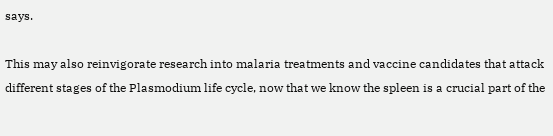says.

This may also reinvigorate research into malaria treatments and vaccine candidates that attack different stages of the Plasmodium life cycle, now that we know the spleen is a crucial part of the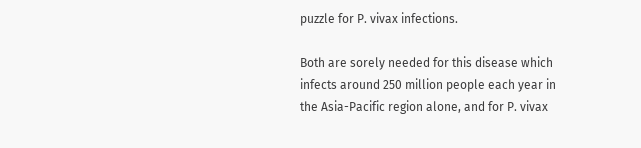puzzle for P. vivax infections.

Both are sorely needed for this disease which infects around 250 million people each year in the Asia-Pacific region alone, and for P. vivax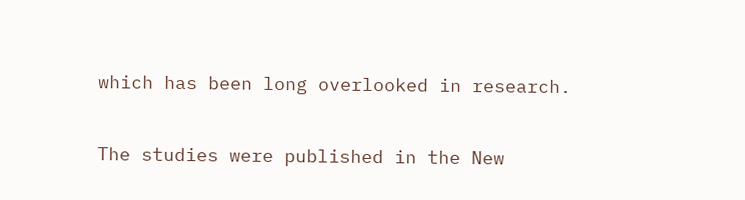which has been long overlooked in research.

The studies were published in the New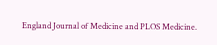England Journal of Medicine and PLOS Medicine.